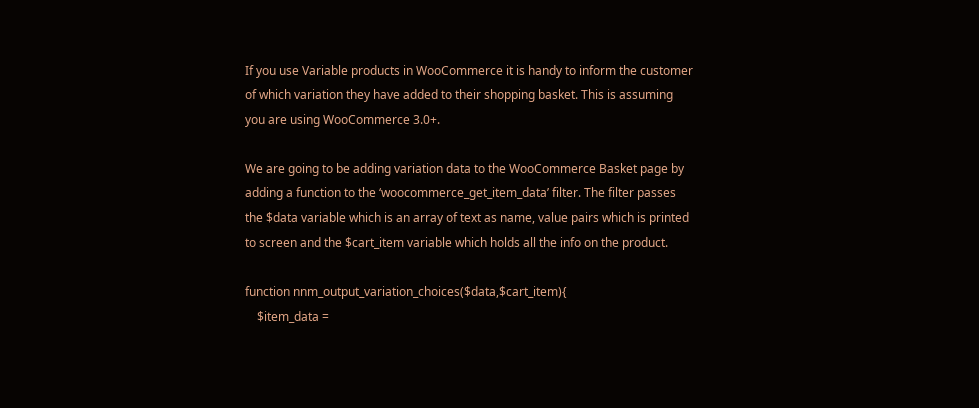If you use Variable products in WooCommerce it is handy to inform the customer of which variation they have added to their shopping basket. This is assuming you are using WooCommerce 3.0+.

We are going to be adding variation data to the WooCommerce Basket page by adding a function to the ‘woocommerce_get_item_data’ filter. The filter passes the $data variable which is an array of text as name, value pairs which is printed to screen and the $cart_item variable which holds all the info on the product.

function nnm_output_variation_choices($data,$cart_item){
    $item_data =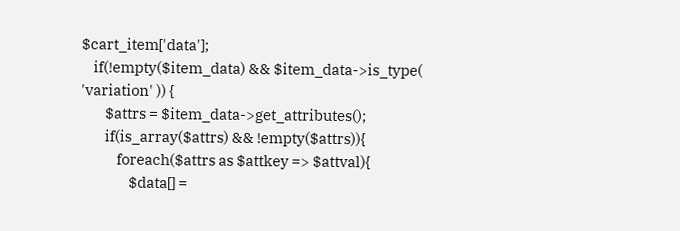$cart_item['data'];
    if(!empty($item_data) && $item_data->is_type( 'variation' )) {
        $attrs = $item_data->get_attributes();
        if(is_array($attrs) && !empty($attrs)){
            foreach($attrs as $attkey => $attval){
                $data[] =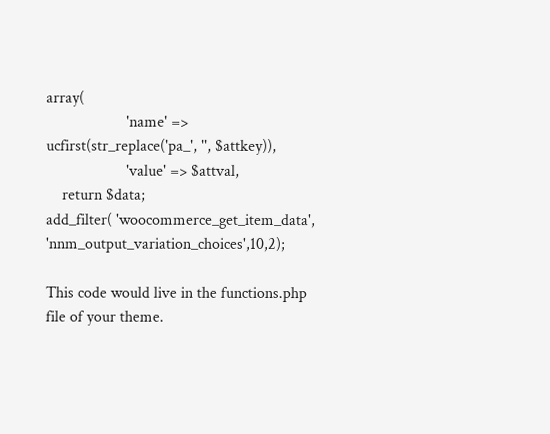array(
                    'name' => ucfirst(str_replace('pa_', '', $attkey)),
                    'value' => $attval,
    return $data;
add_filter( 'woocommerce_get_item_data', 'nnm_output_variation_choices',10,2);

This code would live in the functions.php file of your theme.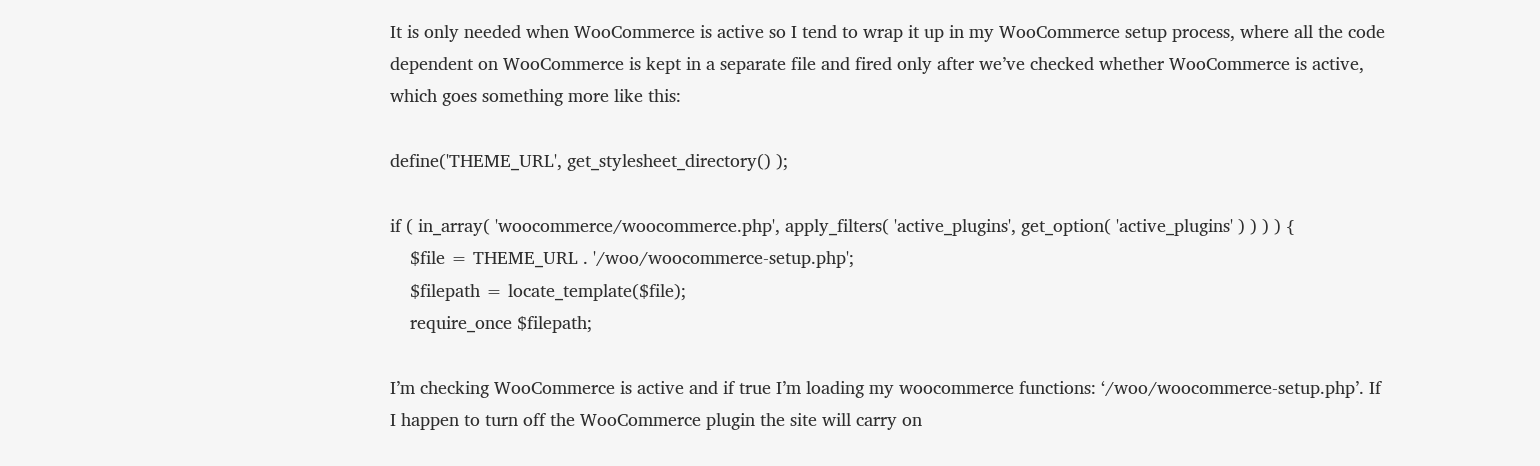It is only needed when WooCommerce is active so I tend to wrap it up in my WooCommerce setup process, where all the code dependent on WooCommerce is kept in a separate file and fired only after we’ve checked whether WooCommerce is active, which goes something more like this:

define('THEME_URL', get_stylesheet_directory() );

if ( in_array( 'woocommerce/woocommerce.php', apply_filters( 'active_plugins', get_option( 'active_plugins' ) ) ) ) {
    $file = THEME_URL . '/woo/woocommerce-setup.php';
    $filepath = locate_template($file);
    require_once $filepath;

I’m checking WooCommerce is active and if true I’m loading my woocommerce functions: ‘/woo/woocommerce-setup.php’. If I happen to turn off the WooCommerce plugin the site will carry on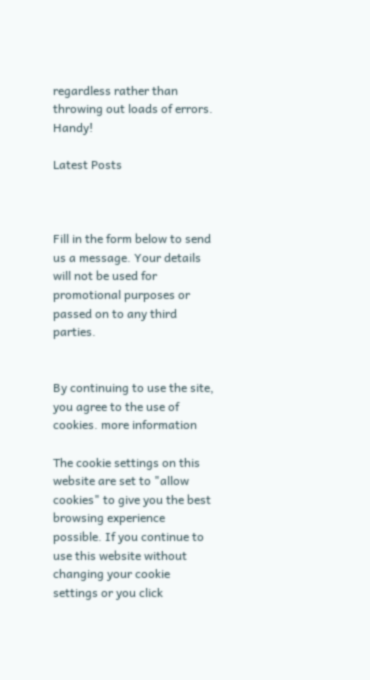regardless rather than throwing out loads of errors. Handy!

Latest Posts



Fill in the form below to send us a message. Your details will not be used for promotional purposes or passed on to any third parties.


By continuing to use the site, you agree to the use of cookies. more information

The cookie settings on this website are set to "allow cookies" to give you the best browsing experience possible. If you continue to use this website without changing your cookie settings or you click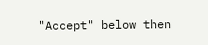"Accept" below then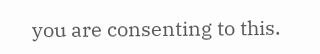you are consenting to this.